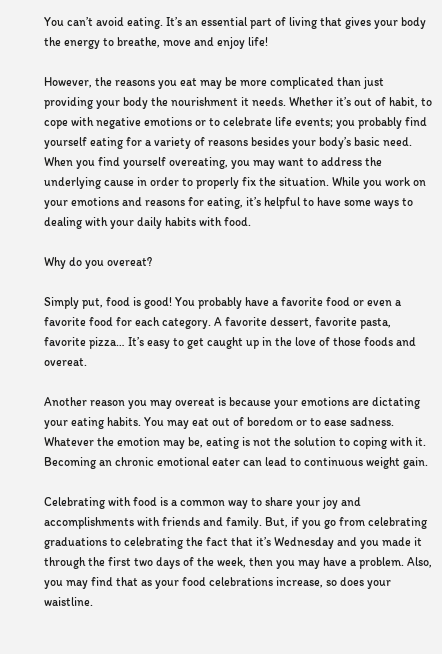You can’t avoid eating. It’s an essential part of living that gives your body the energy to breathe, move and enjoy life!

However, the reasons you eat may be more complicated than just providing your body the nourishment it needs. Whether it’s out of habit, to cope with negative emotions or to celebrate life events; you probably find yourself eating for a variety of reasons besides your body’s basic need. When you find yourself overeating, you may want to address the underlying cause in order to properly fix the situation. While you work on your emotions and reasons for eating, it’s helpful to have some ways to dealing with your daily habits with food.

Why do you overeat?

Simply put, food is good! You probably have a favorite food or even a favorite food for each category. A favorite dessert, favorite pasta, favorite pizza… It’s easy to get caught up in the love of those foods and overeat.

Another reason you may overeat is because your emotions are dictating your eating habits. You may eat out of boredom or to ease sadness. Whatever the emotion may be, eating is not the solution to coping with it. Becoming an chronic emotional eater can lead to continuous weight gain.

Celebrating with food is a common way to share your joy and accomplishments with friends and family. But, if you go from celebrating graduations to celebrating the fact that it’s Wednesday and you made it through the first two days of the week, then you may have a problem. Also, you may find that as your food celebrations increase, so does your waistline.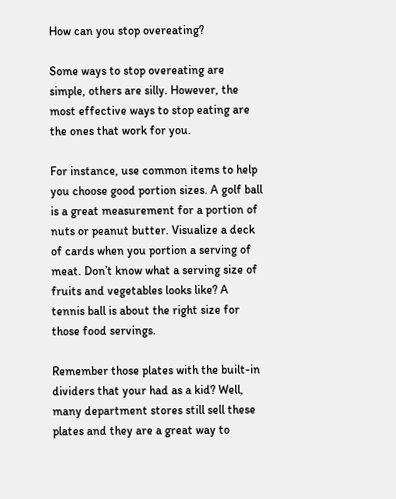How can you stop overeating?

Some ways to stop overeating are simple, others are silly. However, the most effective ways to stop eating are the ones that work for you.

For instance, use common items to help you choose good portion sizes. A golf ball is a great measurement for a portion of nuts or peanut butter. Visualize a deck of cards when you portion a serving of meat. Don’t know what a serving size of fruits and vegetables looks like? A tennis ball is about the right size for those food servings.

Remember those plates with the built-in dividers that your had as a kid? Well, many department stores still sell these plates and they are a great way to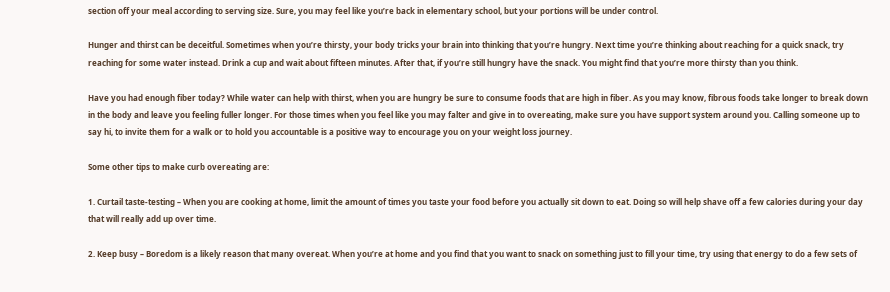section off your meal according to serving size. Sure, you may feel like you’re back in elementary school, but your portions will be under control.

Hunger and thirst can be deceitful. Sometimes when you’re thirsty, your body tricks your brain into thinking that you’re hungry. Next time you’re thinking about reaching for a quick snack, try reaching for some water instead. Drink a cup and wait about fifteen minutes. After that, if you’re still hungry have the snack. You might find that you’re more thirsty than you think.

Have you had enough fiber today? While water can help with thirst, when you are hungry be sure to consume foods that are high in fiber. As you may know, fibrous foods take longer to break down in the body and leave you feeling fuller longer. For those times when you feel like you may falter and give in to overeating, make sure you have support system around you. Calling someone up to say hi, to invite them for a walk or to hold you accountable is a positive way to encourage you on your weight loss journey.

Some other tips to make curb overeating are:

1. Curtail taste-testing – When you are cooking at home, limit the amount of times you taste your food before you actually sit down to eat. Doing so will help shave off a few calories during your day that will really add up over time.

2. Keep busy – Boredom is a likely reason that many overeat. When you’re at home and you find that you want to snack on something just to fill your time, try using that energy to do a few sets of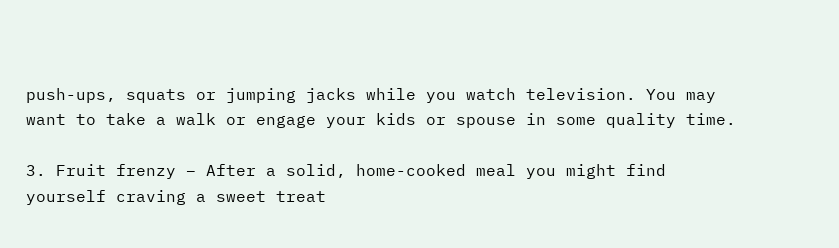push-ups, squats or jumping jacks while you watch television. You may want to take a walk or engage your kids or spouse in some quality time.

3. Fruit frenzy – After a solid, home-cooked meal you might find yourself craving a sweet treat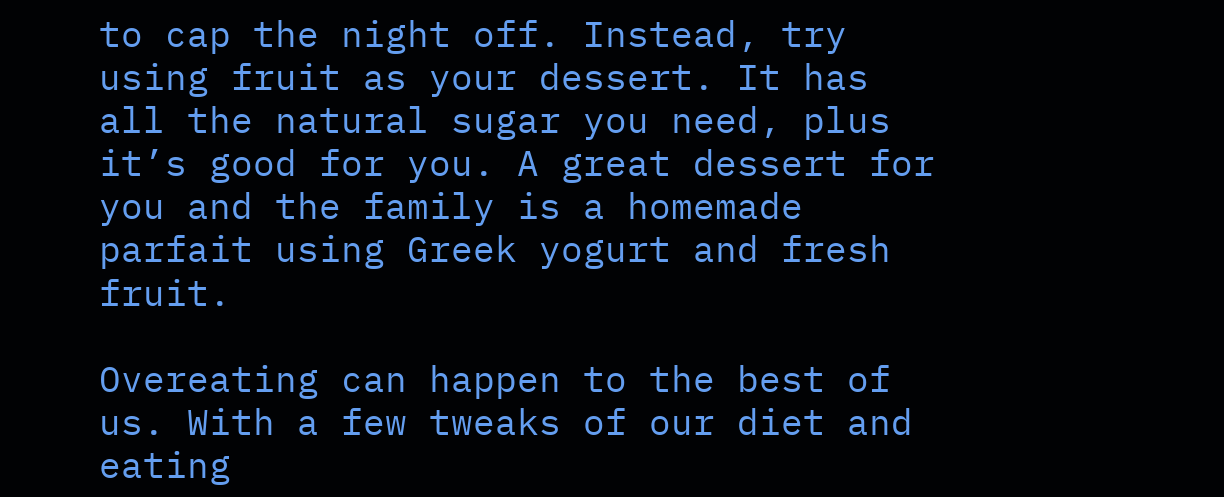to cap the night off. Instead, try using fruit as your dessert. It has all the natural sugar you need, plus it’s good for you. A great dessert for you and the family is a homemade parfait using Greek yogurt and fresh fruit.

Overeating can happen to the best of us. With a few tweaks of our diet and eating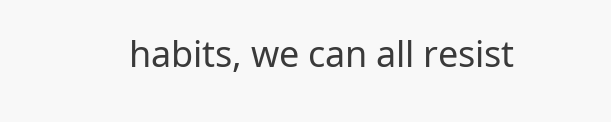habits, we can all resist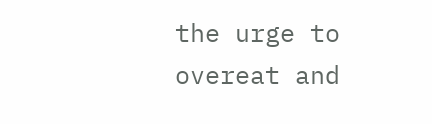the urge to overeat and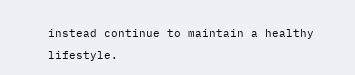instead continue to maintain a healthy lifestyle.